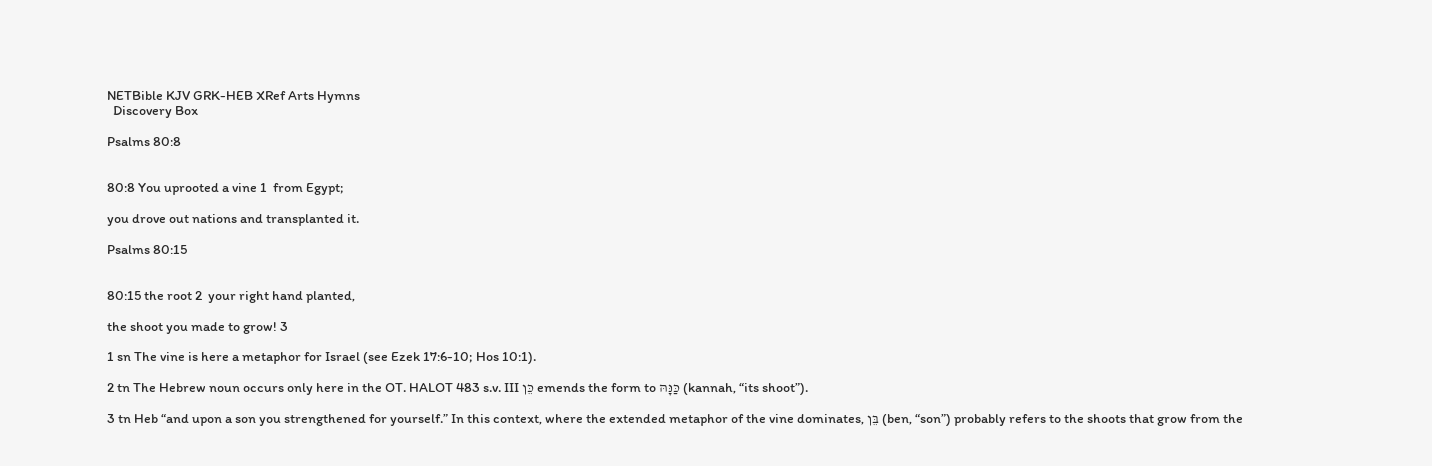NETBible KJV GRK-HEB XRef Arts Hymns
  Discovery Box

Psalms 80:8


80:8 You uprooted a vine 1  from Egypt;

you drove out nations and transplanted it.

Psalms 80:15


80:15 the root 2  your right hand planted,

the shoot you made to grow! 3

1 sn The vine is here a metaphor for Israel (see Ezek 17:6-10; Hos 10:1).

2 tn The Hebrew noun occurs only here in the OT. HALOT 483 s.v. III כֵּן emends the form to כַּנָּהּ (kannah, “its shoot”).

3 tn Heb “and upon a son you strengthened for yourself.” In this context, where the extended metaphor of the vine dominates, בֵּן (ben, “son”) probably refers to the shoots that grow from the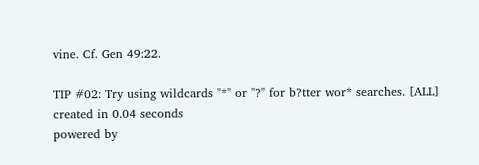vine. Cf. Gen 49:22.

TIP #02: Try using wildcards "*" or "?" for b?tter wor* searches. [ALL]
created in 0.04 seconds
powered by